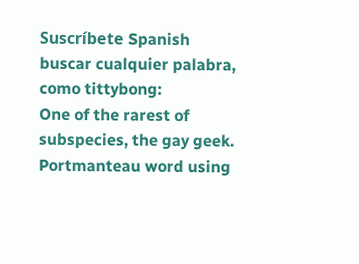Suscríbete Spanish
buscar cualquier palabra, como tittybong:
One of the rarest of subspecies, the gay geek. Portmanteau word using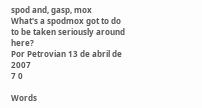spod and, gasp, mox
What's a spodmox got to do to be taken seriously around here?
Por Petrovian 13 de abril de 2007
7 0

Words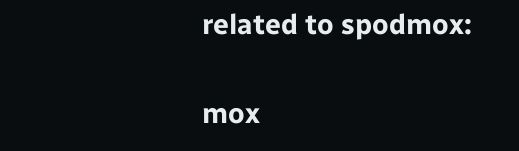related to spodmox:

mox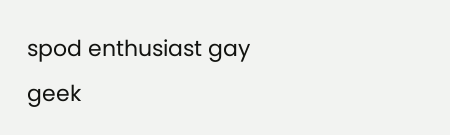spod enthusiast gay geek